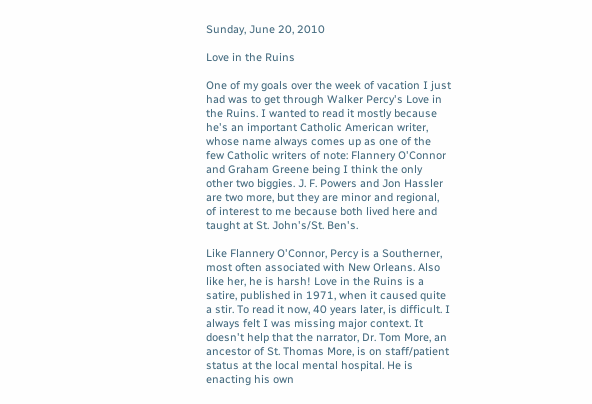Sunday, June 20, 2010

Love in the Ruins

One of my goals over the week of vacation I just had was to get through Walker Percy's Love in the Ruins. I wanted to read it mostly because he's an important Catholic American writer, whose name always comes up as one of the few Catholic writers of note: Flannery O'Connor and Graham Greene being I think the only other two biggies. J. F. Powers and Jon Hassler are two more, but they are minor and regional, of interest to me because both lived here and taught at St. John's/St. Ben's.

Like Flannery O'Connor, Percy is a Southerner, most often associated with New Orleans. Also like her, he is harsh! Love in the Ruins is a satire, published in 1971, when it caused quite a stir. To read it now, 40 years later, is difficult. I always felt I was missing major context. It doesn't help that the narrator, Dr. Tom More, an ancestor of St. Thomas More, is on staff/patient status at the local mental hospital. He is enacting his own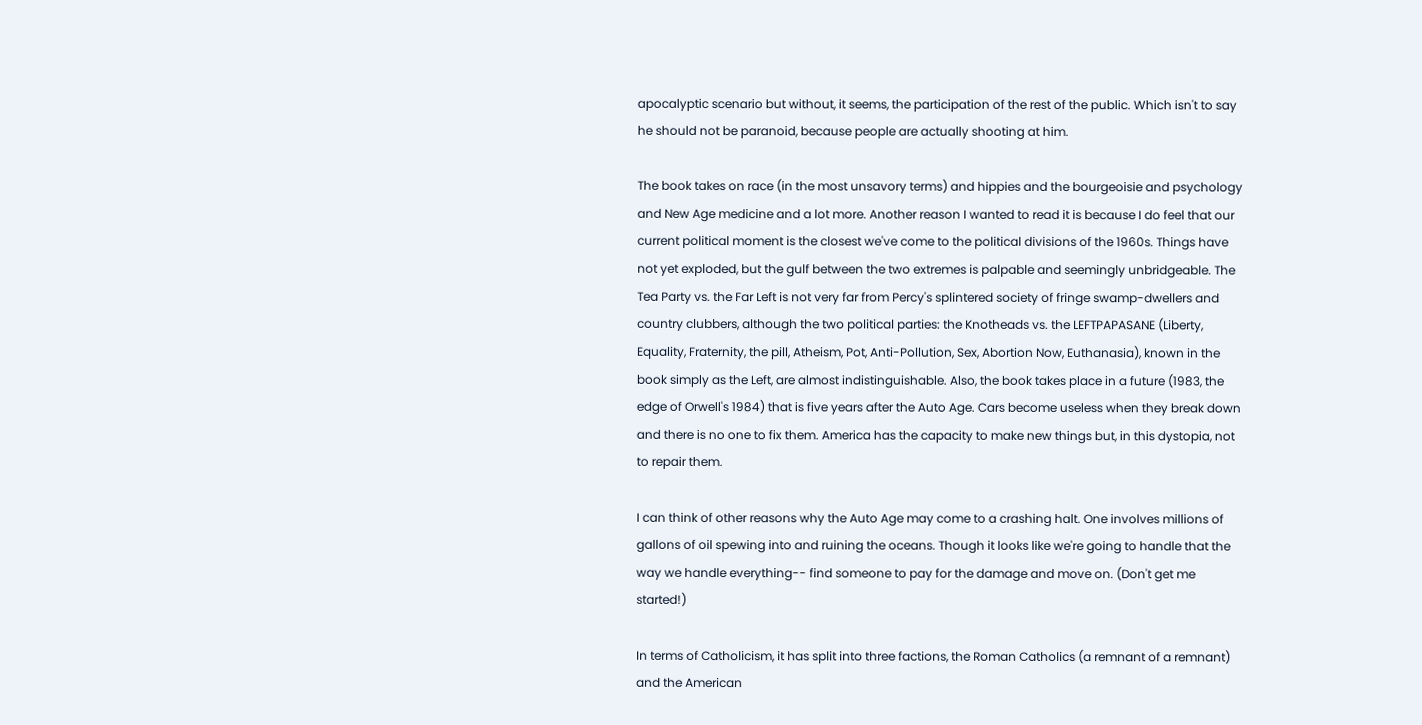apocalyptic scenario but without, it seems, the participation of the rest of the public. Which isn't to say he should not be paranoid, because people are actually shooting at him.

The book takes on race (in the most unsavory terms) and hippies and the bourgeoisie and psychology and New Age medicine and a lot more. Another reason I wanted to read it is because I do feel that our current political moment is the closest we've come to the political divisions of the 1960s. Things have not yet exploded, but the gulf between the two extremes is palpable and seemingly unbridgeable. The Tea Party vs. the Far Left is not very far from Percy's splintered society of fringe swamp-dwellers and country clubbers, although the two political parties: the Knotheads vs. the LEFTPAPASANE (Liberty, Equality, Fraternity, the pill, Atheism, Pot, Anti-Pollution, Sex, Abortion Now, Euthanasia), known in the book simply as the Left, are almost indistinguishable. Also, the book takes place in a future (1983, the edge of Orwell's 1984) that is five years after the Auto Age. Cars become useless when they break down and there is no one to fix them. America has the capacity to make new things but, in this dystopia, not to repair them.

I can think of other reasons why the Auto Age may come to a crashing halt. One involves millions of gallons of oil spewing into and ruining the oceans. Though it looks like we're going to handle that the way we handle everything-- find someone to pay for the damage and move on. (Don't get me started!)

In terms of Catholicism, it has split into three factions, the Roman Catholics (a remnant of a remnant) and the American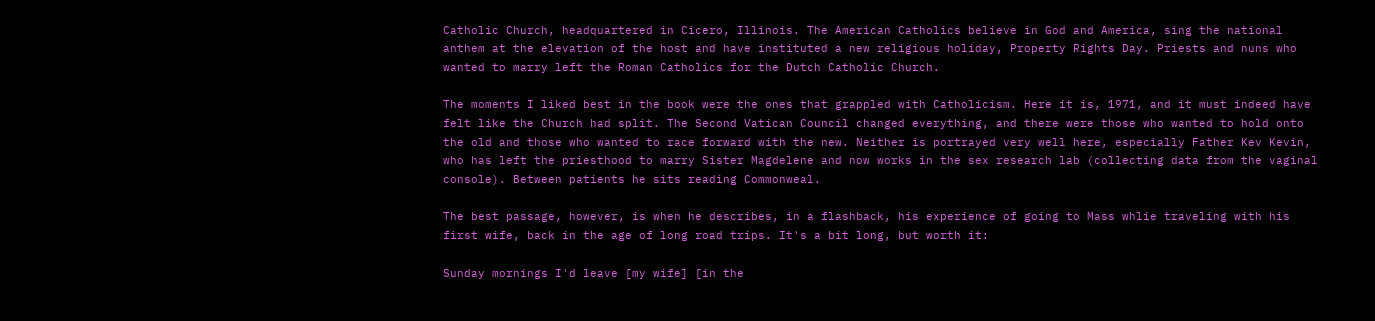Catholic Church, headquartered in Cicero, Illinois. The American Catholics believe in God and America, sing the national anthem at the elevation of the host and have instituted a new religious holiday, Property Rights Day. Priests and nuns who wanted to marry left the Roman Catholics for the Dutch Catholic Church.

The moments I liked best in the book were the ones that grappled with Catholicism. Here it is, 1971, and it must indeed have felt like the Church had split. The Second Vatican Council changed everything, and there were those who wanted to hold onto the old and those who wanted to race forward with the new. Neither is portrayed very well here, especially Father Kev Kevin, who has left the priesthood to marry Sister Magdelene and now works in the sex research lab (collecting data from the vaginal console). Between patients he sits reading Commonweal.

The best passage, however, is when he describes, in a flashback, his experience of going to Mass whlie traveling with his first wife, back in the age of long road trips. It's a bit long, but worth it:

Sunday mornings I'd leave [my wife] [in the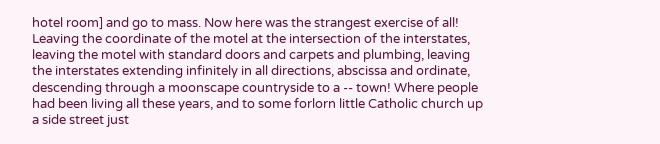hotel room] and go to mass. Now here was the strangest exercise of all! Leaving the coordinate of the motel at the intersection of the interstates, leaving the motel with standard doors and carpets and plumbing, leaving the interstates extending infinitely in all directions, abscissa and ordinate, descending through a moonscape countryside to a -- town! Where people had been living all these years, and to some forlorn little Catholic church up a side street just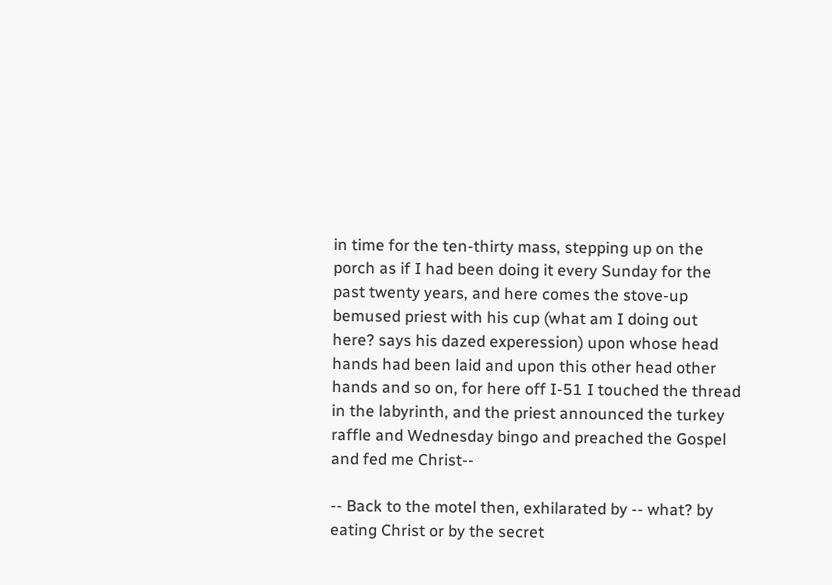in time for the ten-thirty mass, stepping up on the porch as if I had been doing it every Sunday for the past twenty years, and here comes the stove-up bemused priest with his cup (what am I doing out here? says his dazed experession) upon whose head hands had been laid and upon this other head other hands and so on, for here off I-51 I touched the thread in the labyrinth, and the priest announced the turkey raffle and Wednesday bingo and preached the Gospel and fed me Christ--

-- Back to the motel then, exhilarated by -- what? by eating Christ or by the secret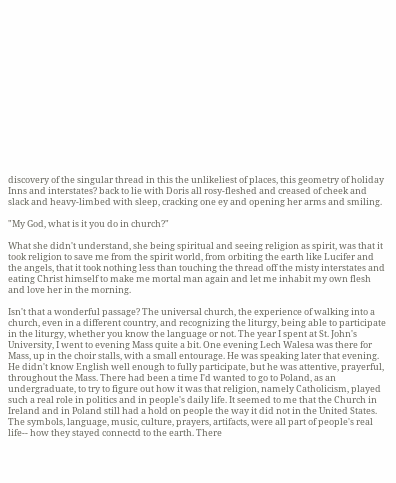discovery of the singular thread in this the unlikeliest of places, this geometry of holiday Inns and interstates? back to lie with Doris all rosy-fleshed and creased of cheek and slack and heavy-limbed with sleep, cracking one ey and opening her arms and smiling.

"My God, what is it you do in church?"

What she didn't understand, she being spiritual and seeing religion as spirit, was that it took religion to save me from the spirit world, from orbiting the earth like Lucifer and the angels, that it took nothing less than touching the thread off the misty interstates and eating Christ himself to make me mortal man again and let me inhabit my own flesh and love her in the morning.

Isn't that a wonderful passage? The universal church, the experience of walking into a church, even in a different country, and recognizing the liturgy, being able to participate in the liturgy, whether you know the language or not. The year I spent at St. John's University, I went to evening Mass quite a bit. One evening Lech Walesa was there for Mass, up in the choir stalls, with a small entourage. He was speaking later that evening. He didn't know English well enough to fully participate, but he was attentive, prayerful, throughout the Mass. There had been a time I'd wanted to go to Poland, as an undergraduate, to try to figure out how it was that religion, namely Catholicism, played such a real role in politics and in people's daily life. It seemed to me that the Church in Ireland and in Poland still had a hold on people the way it did not in the United States. The symbols, language, music, culture, prayers, artifacts, were all part of people's real life-- how they stayed connectd to the earth. There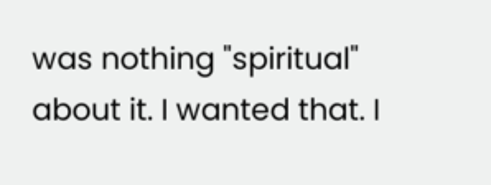was nothing "spiritual" about it. I wanted that. I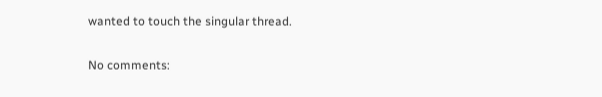wanted to touch the singular thread.

No comments: